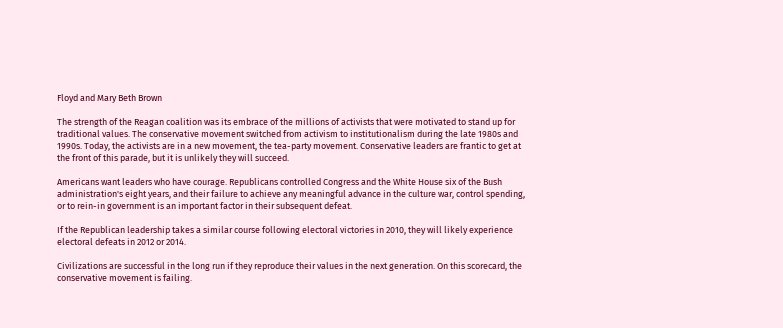Floyd and Mary Beth Brown

The strength of the Reagan coalition was its embrace of the millions of activists that were motivated to stand up for traditional values. The conservative movement switched from activism to institutionalism during the late 1980s and 1990s. Today, the activists are in a new movement, the tea-party movement. Conservative leaders are frantic to get at the front of this parade, but it is unlikely they will succeed.

Americans want leaders who have courage. Republicans controlled Congress and the White House six of the Bush administration's eight years, and their failure to achieve any meaningful advance in the culture war, control spending, or to rein-in government is an important factor in their subsequent defeat.

If the Republican leadership takes a similar course following electoral victories in 2010, they will likely experience electoral defeats in 2012 or 2014.

Civilizations are successful in the long run if they reproduce their values in the next generation. On this scorecard, the conservative movement is failing.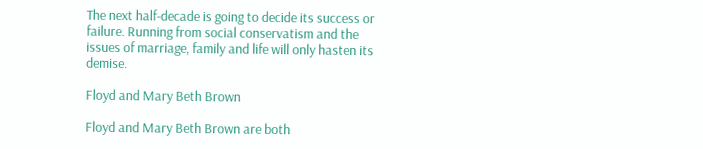The next half-decade is going to decide its success or failure. Running from social conservatism and the issues of marriage, family and life will only hasten its demise.

Floyd and Mary Beth Brown

Floyd and Mary Beth Brown are both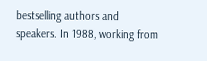bestselling authors and speakers. In 1988, working from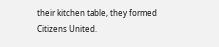their kitchen table, they formed Citizens United.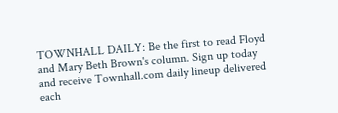TOWNHALL DAILY: Be the first to read Floyd and Mary Beth Brown's column. Sign up today and receive Townhall.com daily lineup delivered each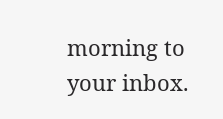morning to your inbox.